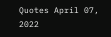Quotes April 07, 2022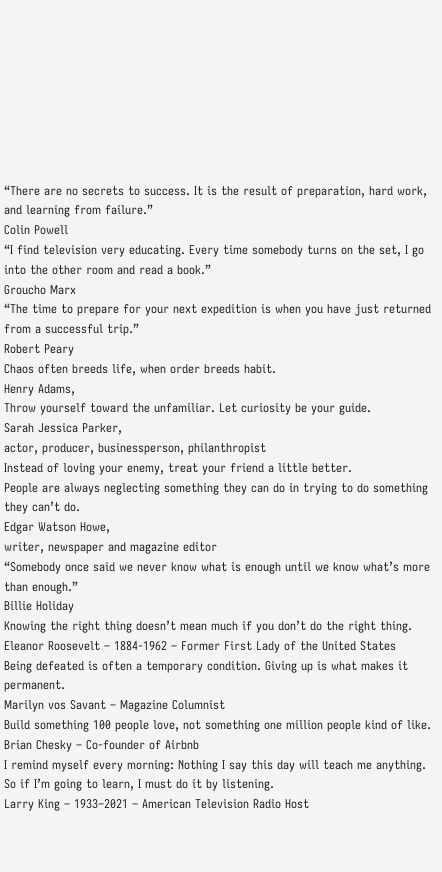“There are no secrets to success. It is the result of preparation, hard work, and learning from failure.”
Colin Powell
“I find television very educating. Every time somebody turns on the set, I go into the other room and read a book.”
Groucho Marx
“The time to prepare for your next expedition is when you have just returned from a successful trip.”
Robert Peary
Chaos often breeds life, when order breeds habit.
Henry Adams,
Throw yourself toward the unfamiliar. Let curiosity be your guide.
Sarah Jessica Parker,
actor, producer, businessperson, philanthropist
Instead of loving your enemy, treat your friend a little better.
People are always neglecting something they can do in trying to do something they can’t do.
Edgar Watson Howe,
writer, newspaper and magazine editor
“Somebody once said we never know what is enough until we know what’s more than enough.”
Billie Holiday
Knowing the right thing doesn’t mean much if you don’t do the right thing.
Eleanor Roosevelt – 1884-1962 – Former First Lady of the United States
Being defeated is often a temporary condition. Giving up is what makes it permanent.
Marilyn vos Savant – Magazine Columnist
Build something 100 people love, not something one million people kind of like.
Brian Chesky – Co-founder of Airbnb
I remind myself every morning: Nothing I say this day will teach me anything. So if I’m going to learn, I must do it by listening.
Larry King – 1933–2021 – American Television Radio Host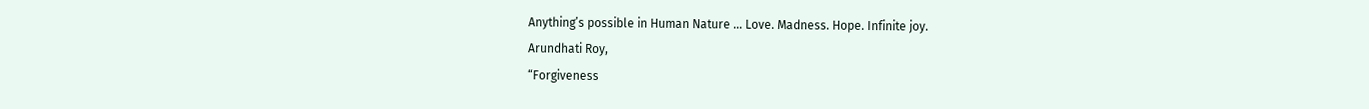Anything’s possible in Human Nature … Love. Madness. Hope. Infinite joy.
Arundhati Roy,
“Forgiveness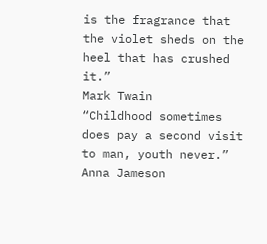is the fragrance that the violet sheds on the heel that has crushed it.”
Mark Twain
“Childhood sometimes does pay a second visit to man, youth never.”
Anna Jameson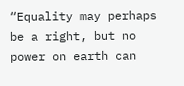“Equality may perhaps be a right, but no power on earth can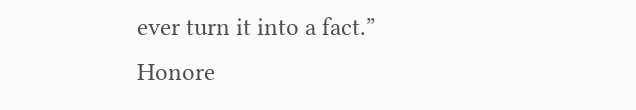ever turn it into a fact.”
Honore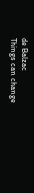de Balzac
Things can change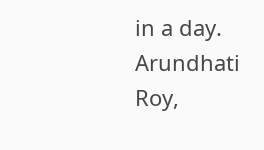in a day.
Arundhati Roy,